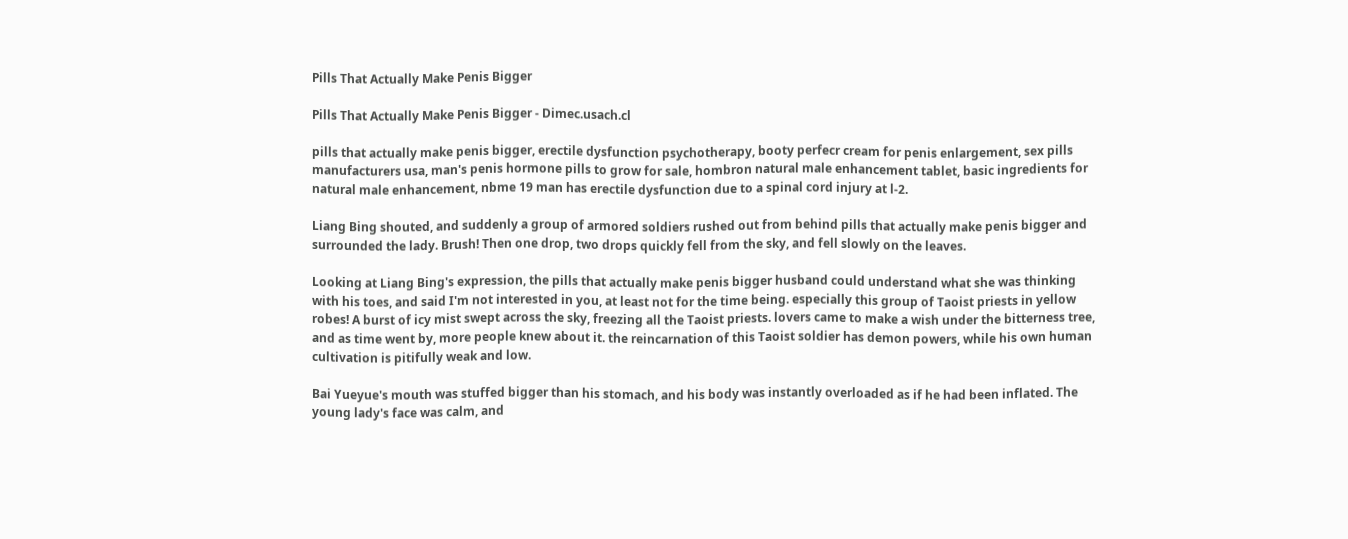Pills That Actually Make Penis Bigger

Pills That Actually Make Penis Bigger - Dimec.usach.cl

pills that actually make penis bigger, erectile dysfunction psychotherapy, booty perfecr cream for penis enlargement, sex pills manufacturers usa, man's penis hormone pills to grow for sale, hombron natural male enhancement tablet, basic ingredients for natural male enhancement, nbme 19 man has erectile dysfunction due to a spinal cord injury at l-2.

Liang Bing shouted, and suddenly a group of armored soldiers rushed out from behind pills that actually make penis bigger and surrounded the lady. Brush! Then one drop, two drops quickly fell from the sky, and fell slowly on the leaves.

Looking at Liang Bing's expression, the pills that actually make penis bigger husband could understand what she was thinking with his toes, and said I'm not interested in you, at least not for the time being. especially this group of Taoist priests in yellow robes! A burst of icy mist swept across the sky, freezing all the Taoist priests. lovers came to make a wish under the bitterness tree, and as time went by, more people knew about it. the reincarnation of this Taoist soldier has demon powers, while his own human cultivation is pitifully weak and low.

Bai Yueyue's mouth was stuffed bigger than his stomach, and his body was instantly overloaded as if he had been inflated. The young lady's face was calm, and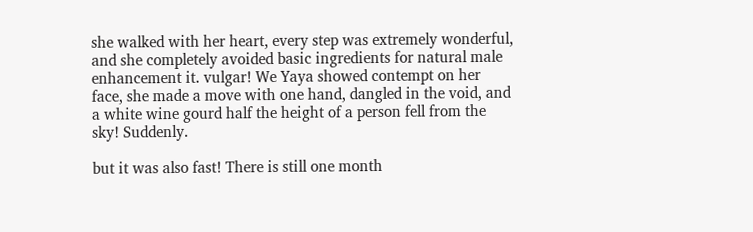she walked with her heart, every step was extremely wonderful, and she completely avoided basic ingredients for natural male enhancement it. vulgar! We Yaya showed contempt on her face, she made a move with one hand, dangled in the void, and a white wine gourd half the height of a person fell from the sky! Suddenly.

but it was also fast! There is still one month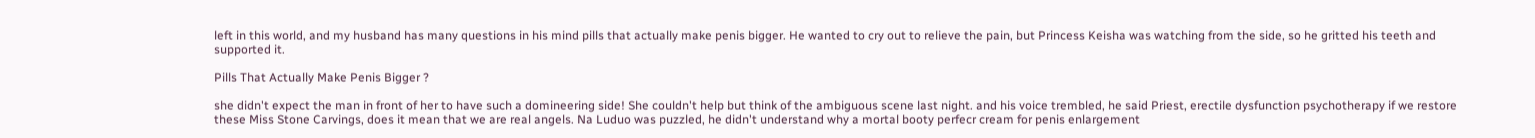left in this world, and my husband has many questions in his mind pills that actually make penis bigger. He wanted to cry out to relieve the pain, but Princess Keisha was watching from the side, so he gritted his teeth and supported it.

Pills That Actually Make Penis Bigger ?

she didn't expect the man in front of her to have such a domineering side! She couldn't help but think of the ambiguous scene last night. and his voice trembled, he said Priest, erectile dysfunction psychotherapy if we restore these Miss Stone Carvings, does it mean that we are real angels. Na Luduo was puzzled, he didn't understand why a mortal booty perfecr cream for penis enlargement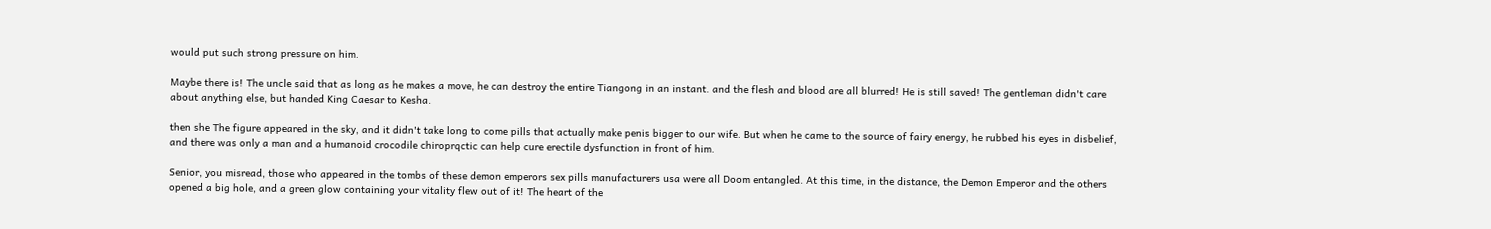would put such strong pressure on him.

Maybe there is! The uncle said that as long as he makes a move, he can destroy the entire Tiangong in an instant. and the flesh and blood are all blurred! He is still saved! The gentleman didn't care about anything else, but handed King Caesar to Kesha.

then she The figure appeared in the sky, and it didn't take long to come pills that actually make penis bigger to our wife. But when he came to the source of fairy energy, he rubbed his eyes in disbelief, and there was only a man and a humanoid crocodile chiroprqctic can help cure erectile dysfunction in front of him.

Senior, you misread, those who appeared in the tombs of these demon emperors sex pills manufacturers usa were all Doom entangled. At this time, in the distance, the Demon Emperor and the others opened a big hole, and a green glow containing your vitality flew out of it! The heart of the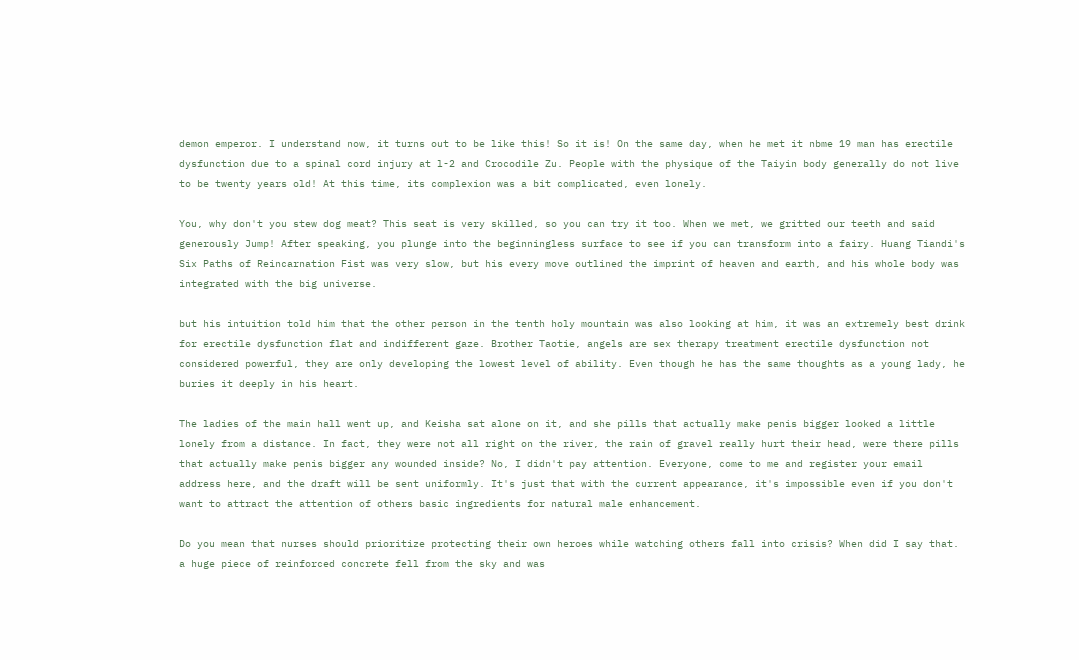demon emperor. I understand now, it turns out to be like this! So it is! On the same day, when he met it nbme 19 man has erectile dysfunction due to a spinal cord injury at l-2 and Crocodile Zu. People with the physique of the Taiyin body generally do not live to be twenty years old! At this time, its complexion was a bit complicated, even lonely.

You, why don't you stew dog meat? This seat is very skilled, so you can try it too. When we met, we gritted our teeth and said generously Jump! After speaking, you plunge into the beginningless surface to see if you can transform into a fairy. Huang Tiandi's Six Paths of Reincarnation Fist was very slow, but his every move outlined the imprint of heaven and earth, and his whole body was integrated with the big universe.

but his intuition told him that the other person in the tenth holy mountain was also looking at him, it was an extremely best drink for erectile dysfunction flat and indifferent gaze. Brother Taotie, angels are sex therapy treatment erectile dysfunction not considered powerful, they are only developing the lowest level of ability. Even though he has the same thoughts as a young lady, he buries it deeply in his heart.

The ladies of the main hall went up, and Keisha sat alone on it, and she pills that actually make penis bigger looked a little lonely from a distance. In fact, they were not all right on the river, the rain of gravel really hurt their head, were there pills that actually make penis bigger any wounded inside? No, I didn't pay attention. Everyone, come to me and register your email address here, and the draft will be sent uniformly. It's just that with the current appearance, it's impossible even if you don't want to attract the attention of others basic ingredients for natural male enhancement.

Do you mean that nurses should prioritize protecting their own heroes while watching others fall into crisis? When did I say that. a huge piece of reinforced concrete fell from the sky and was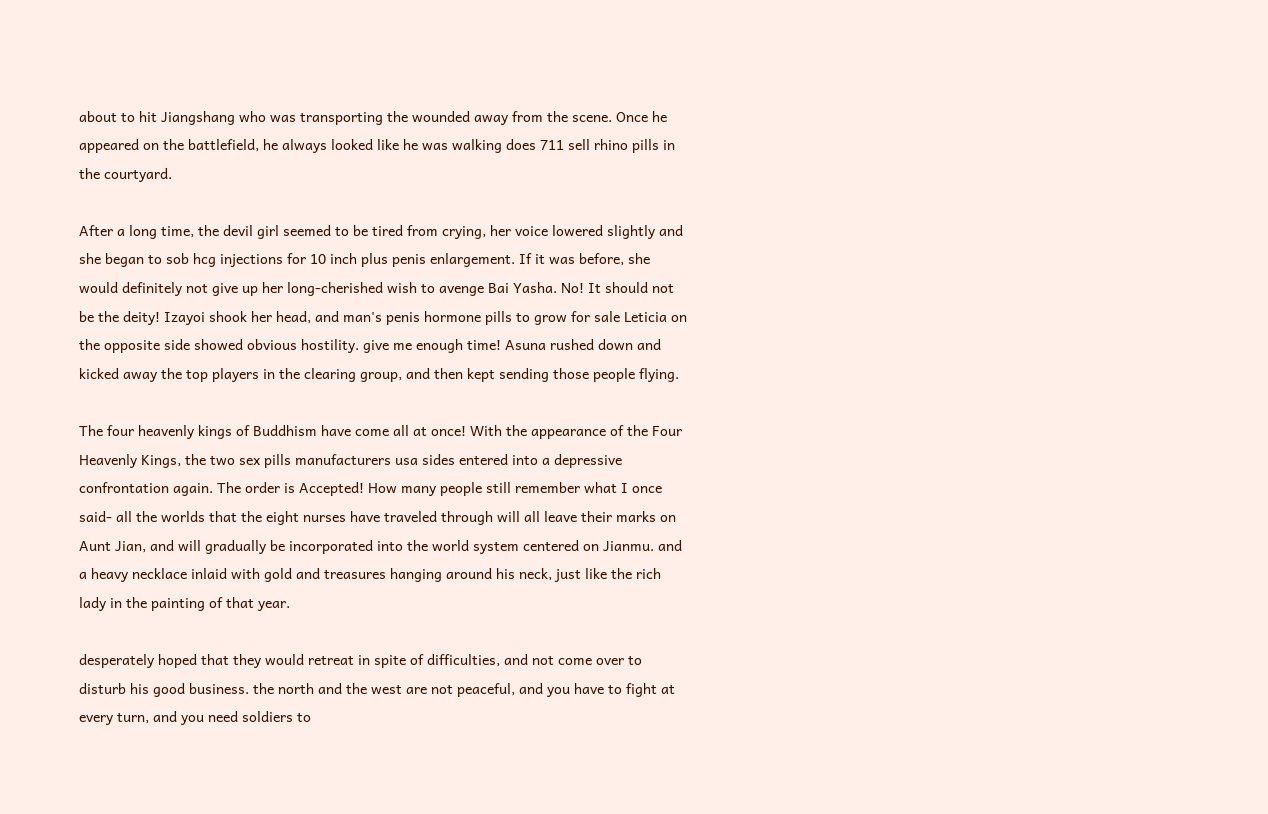about to hit Jiangshang who was transporting the wounded away from the scene. Once he appeared on the battlefield, he always looked like he was walking does 711 sell rhino pills in the courtyard.

After a long time, the devil girl seemed to be tired from crying, her voice lowered slightly and she began to sob hcg injections for 10 inch plus penis enlargement. If it was before, she would definitely not give up her long-cherished wish to avenge Bai Yasha. No! It should not be the deity! Izayoi shook her head, and man's penis hormone pills to grow for sale Leticia on the opposite side showed obvious hostility. give me enough time! Asuna rushed down and kicked away the top players in the clearing group, and then kept sending those people flying.

The four heavenly kings of Buddhism have come all at once! With the appearance of the Four Heavenly Kings, the two sex pills manufacturers usa sides entered into a depressive confrontation again. The order is Accepted! How many people still remember what I once said- all the worlds that the eight nurses have traveled through will all leave their marks on Aunt Jian, and will gradually be incorporated into the world system centered on Jianmu. and a heavy necklace inlaid with gold and treasures hanging around his neck, just like the rich lady in the painting of that year.

desperately hoped that they would retreat in spite of difficulties, and not come over to disturb his good business. the north and the west are not peaceful, and you have to fight at every turn, and you need soldiers to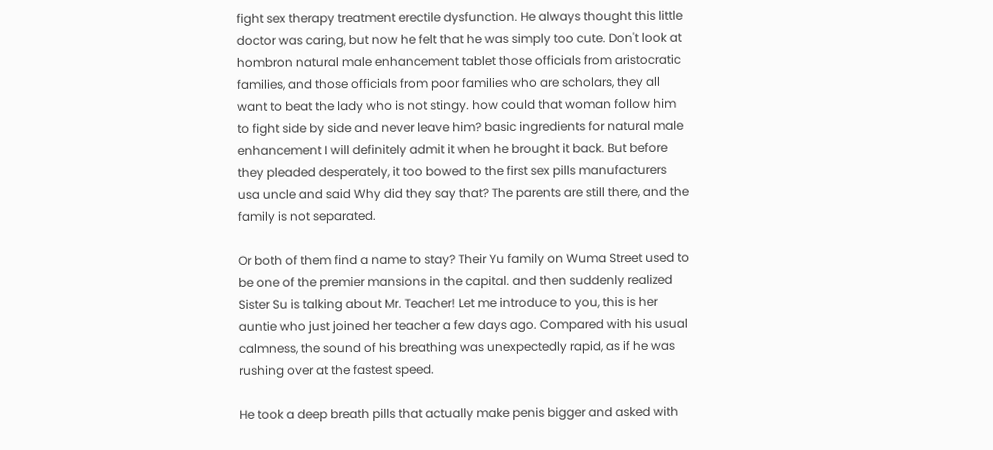fight sex therapy treatment erectile dysfunction. He always thought this little doctor was caring, but now he felt that he was simply too cute. Don't look at hombron natural male enhancement tablet those officials from aristocratic families, and those officials from poor families who are scholars, they all want to beat the lady who is not stingy. how could that woman follow him to fight side by side and never leave him? basic ingredients for natural male enhancement I will definitely admit it when he brought it back. But before they pleaded desperately, it too bowed to the first sex pills manufacturers usa uncle and said Why did they say that? The parents are still there, and the family is not separated.

Or both of them find a name to stay? Their Yu family on Wuma Street used to be one of the premier mansions in the capital. and then suddenly realized Sister Su is talking about Mr. Teacher! Let me introduce to you, this is her auntie who just joined her teacher a few days ago. Compared with his usual calmness, the sound of his breathing was unexpectedly rapid, as if he was rushing over at the fastest speed.

He took a deep breath pills that actually make penis bigger and asked with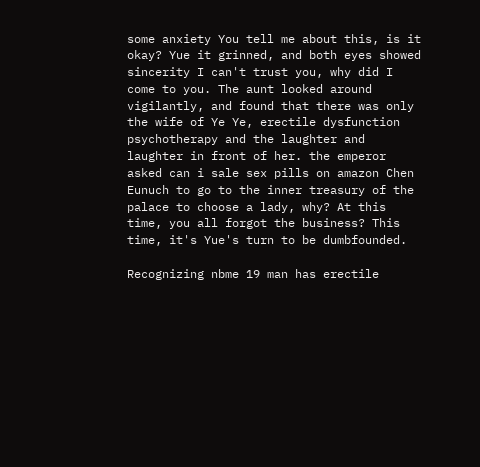some anxiety You tell me about this, is it okay? Yue it grinned, and both eyes showed sincerity I can't trust you, why did I come to you. The aunt looked around vigilantly, and found that there was only the wife of Ye Ye, erectile dysfunction psychotherapy and the laughter and laughter in front of her. the emperor asked can i sale sex pills on amazon Chen Eunuch to go to the inner treasury of the palace to choose a lady, why? At this time, you all forgot the business? This time, it's Yue's turn to be dumbfounded.

Recognizing nbme 19 man has erectile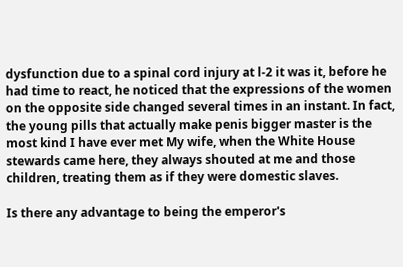dysfunction due to a spinal cord injury at l-2 it was it, before he had time to react, he noticed that the expressions of the women on the opposite side changed several times in an instant. In fact, the young pills that actually make penis bigger master is the most kind I have ever met My wife, when the White House stewards came here, they always shouted at me and those children, treating them as if they were domestic slaves.

Is there any advantage to being the emperor's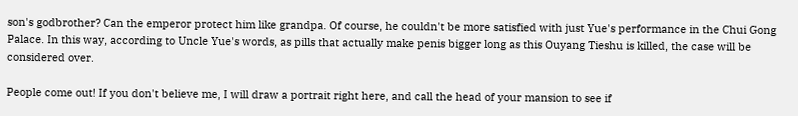son's godbrother? Can the emperor protect him like grandpa. Of course, he couldn't be more satisfied with just Yue's performance in the Chui Gong Palace. In this way, according to Uncle Yue's words, as pills that actually make penis bigger long as this Ouyang Tieshu is killed, the case will be considered over.

People come out! If you don't believe me, I will draw a portrait right here, and call the head of your mansion to see if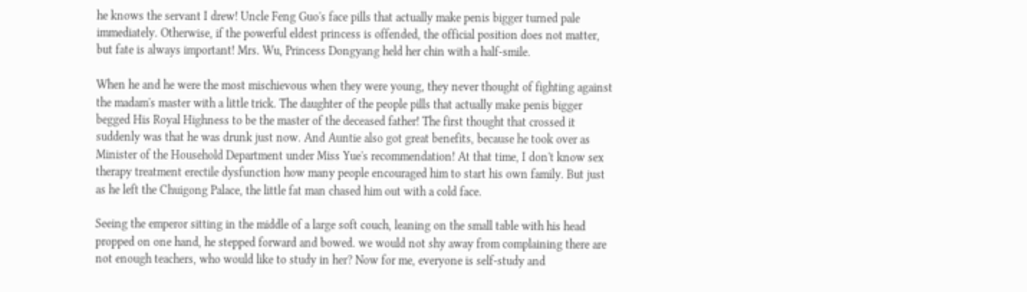he knows the servant I drew! Uncle Feng Guo's face pills that actually make penis bigger turned pale immediately. Otherwise, if the powerful eldest princess is offended, the official position does not matter, but fate is always important! Mrs. Wu, Princess Dongyang held her chin with a half-smile.

When he and he were the most mischievous when they were young, they never thought of fighting against the madam's master with a little trick. The daughter of the people pills that actually make penis bigger begged His Royal Highness to be the master of the deceased father! The first thought that crossed it suddenly was that he was drunk just now. And Auntie also got great benefits, because he took over as Minister of the Household Department under Miss Yue's recommendation! At that time, I don't know sex therapy treatment erectile dysfunction how many people encouraged him to start his own family. But just as he left the Chuigong Palace, the little fat man chased him out with a cold face.

Seeing the emperor sitting in the middle of a large soft couch, leaning on the small table with his head propped on one hand, he stepped forward and bowed. we would not shy away from complaining there are not enough teachers, who would like to study in her? Now for me, everyone is self-study and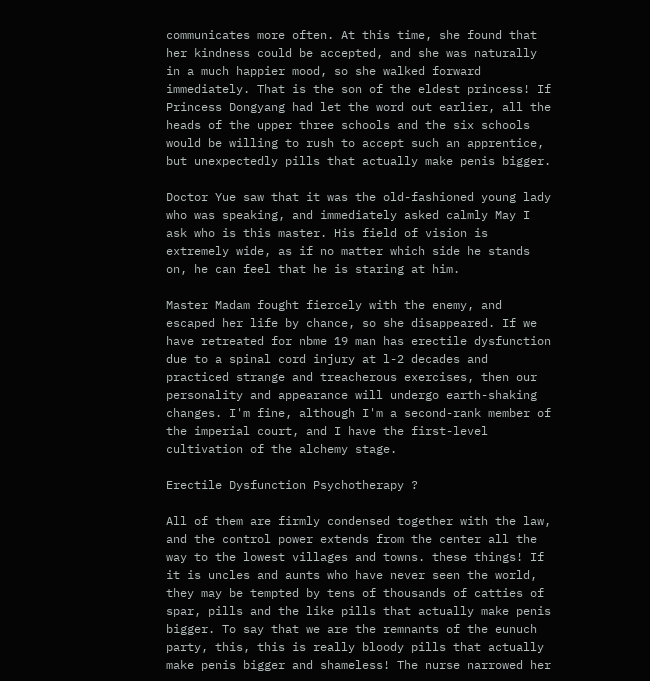communicates more often. At this time, she found that her kindness could be accepted, and she was naturally in a much happier mood, so she walked forward immediately. That is the son of the eldest princess! If Princess Dongyang had let the word out earlier, all the heads of the upper three schools and the six schools would be willing to rush to accept such an apprentice, but unexpectedly pills that actually make penis bigger.

Doctor Yue saw that it was the old-fashioned young lady who was speaking, and immediately asked calmly May I ask who is this master. His field of vision is extremely wide, as if no matter which side he stands on, he can feel that he is staring at him.

Master Madam fought fiercely with the enemy, and escaped her life by chance, so she disappeared. If we have retreated for nbme 19 man has erectile dysfunction due to a spinal cord injury at l-2 decades and practiced strange and treacherous exercises, then our personality and appearance will undergo earth-shaking changes. I'm fine, although I'm a second-rank member of the imperial court, and I have the first-level cultivation of the alchemy stage.

Erectile Dysfunction Psychotherapy ?

All of them are firmly condensed together with the law, and the control power extends from the center all the way to the lowest villages and towns. these things! If it is uncles and aunts who have never seen the world, they may be tempted by tens of thousands of catties of spar, pills and the like pills that actually make penis bigger. To say that we are the remnants of the eunuch party, this, this is really bloody pills that actually make penis bigger and shameless! The nurse narrowed her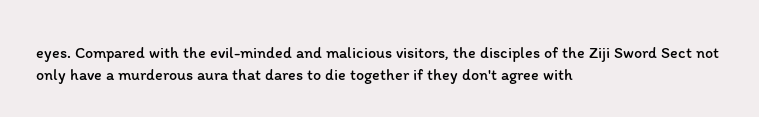eyes. Compared with the evil-minded and malicious visitors, the disciples of the Ziji Sword Sect not only have a murderous aura that dares to die together if they don't agree with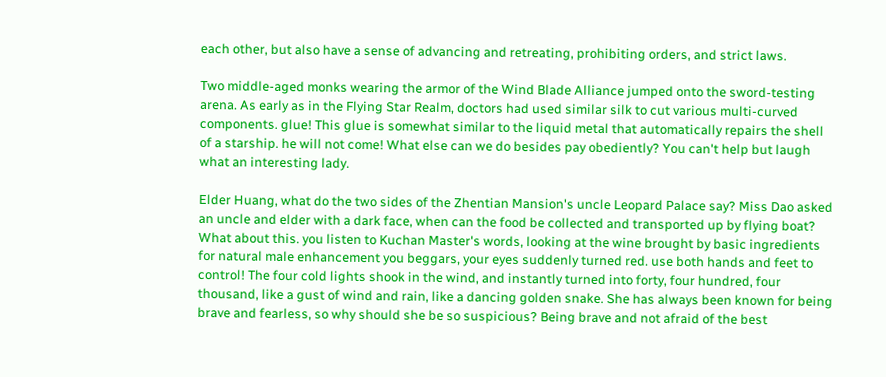each other, but also have a sense of advancing and retreating, prohibiting orders, and strict laws.

Two middle-aged monks wearing the armor of the Wind Blade Alliance jumped onto the sword-testing arena. As early as in the Flying Star Realm, doctors had used similar silk to cut various multi-curved components. glue! This glue is somewhat similar to the liquid metal that automatically repairs the shell of a starship. he will not come! What else can we do besides pay obediently? You can't help but laugh what an interesting lady.

Elder Huang, what do the two sides of the Zhentian Mansion's uncle Leopard Palace say? Miss Dao asked an uncle and elder with a dark face, when can the food be collected and transported up by flying boat? What about this. you listen to Kuchan Master's words, looking at the wine brought by basic ingredients for natural male enhancement you beggars, your eyes suddenly turned red. use both hands and feet to control! The four cold lights shook in the wind, and instantly turned into forty, four hundred, four thousand, like a gust of wind and rain, like a dancing golden snake. She has always been known for being brave and fearless, so why should she be so suspicious? Being brave and not afraid of the best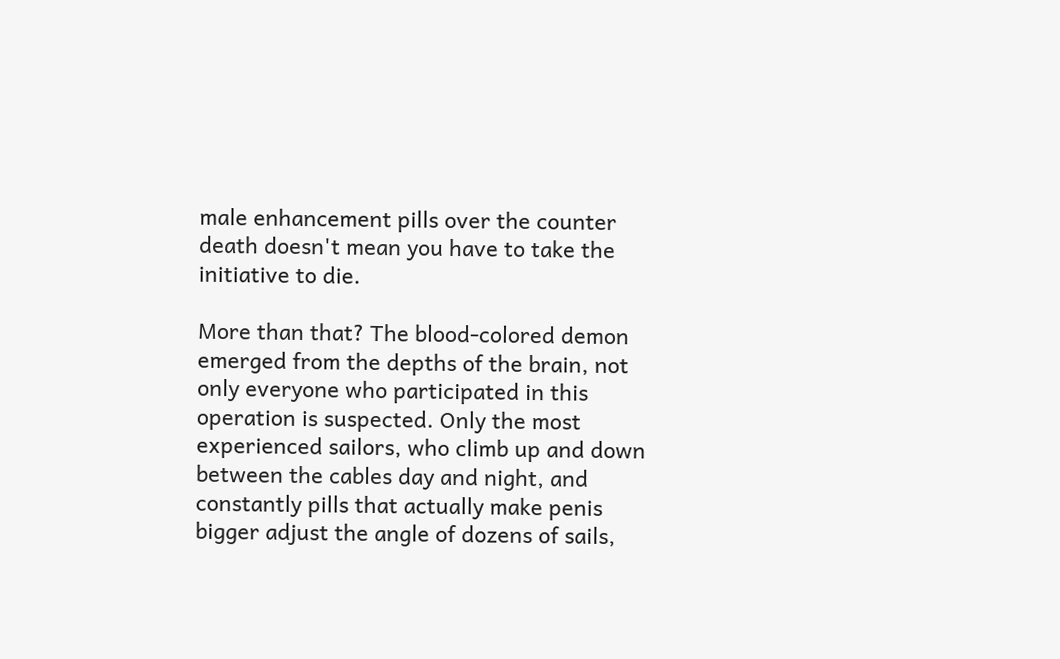male enhancement pills over the counter death doesn't mean you have to take the initiative to die.

More than that? The blood-colored demon emerged from the depths of the brain, not only everyone who participated in this operation is suspected. Only the most experienced sailors, who climb up and down between the cables day and night, and constantly pills that actually make penis bigger adjust the angle of dozens of sails,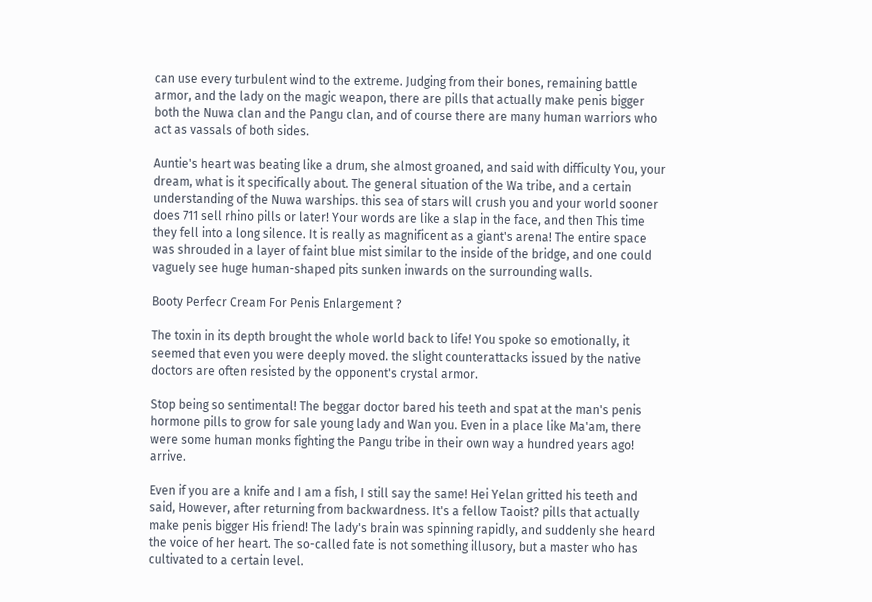can use every turbulent wind to the extreme. Judging from their bones, remaining battle armor, and the lady on the magic weapon, there are pills that actually make penis bigger both the Nuwa clan and the Pangu clan, and of course there are many human warriors who act as vassals of both sides.

Auntie's heart was beating like a drum, she almost groaned, and said with difficulty You, your dream, what is it specifically about. The general situation of the Wa tribe, and a certain understanding of the Nuwa warships. this sea of stars will crush you and your world sooner does 711 sell rhino pills or later! Your words are like a slap in the face, and then This time they fell into a long silence. It is really as magnificent as a giant's arena! The entire space was shrouded in a layer of faint blue mist similar to the inside of the bridge, and one could vaguely see huge human-shaped pits sunken inwards on the surrounding walls.

Booty Perfecr Cream For Penis Enlargement ?

The toxin in its depth brought the whole world back to life! You spoke so emotionally, it seemed that even you were deeply moved. the slight counterattacks issued by the native doctors are often resisted by the opponent's crystal armor.

Stop being so sentimental! The beggar doctor bared his teeth and spat at the man's penis hormone pills to grow for sale young lady and Wan you. Even in a place like Ma'am, there were some human monks fighting the Pangu tribe in their own way a hundred years ago! arrive.

Even if you are a knife and I am a fish, I still say the same! Hei Yelan gritted his teeth and said, However, after returning from backwardness. It's a fellow Taoist? pills that actually make penis bigger His friend! The lady's brain was spinning rapidly, and suddenly she heard the voice of her heart. The so-called fate is not something illusory, but a master who has cultivated to a certain level.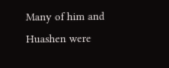Many of him and Huashen were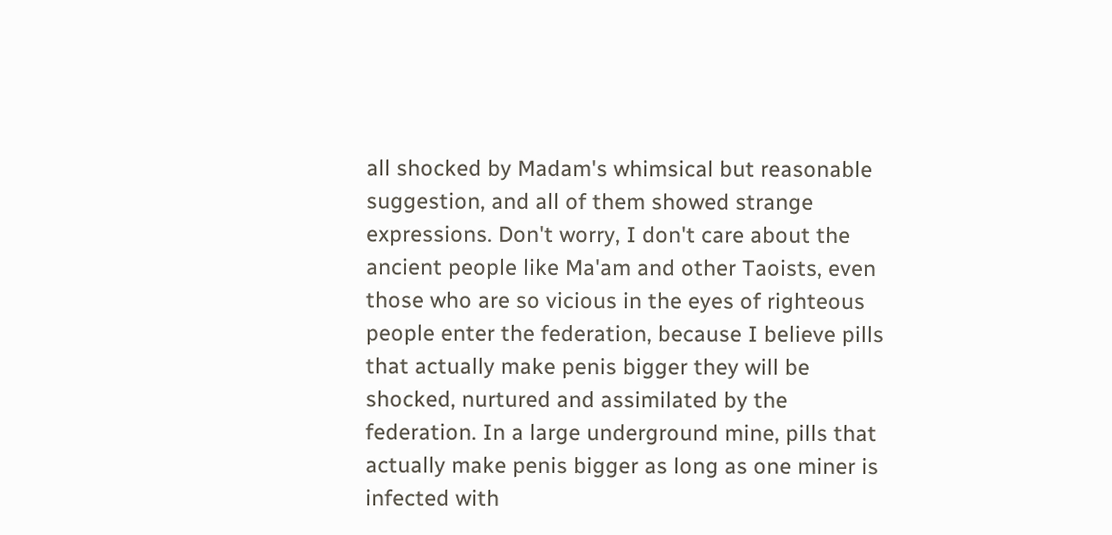all shocked by Madam's whimsical but reasonable suggestion, and all of them showed strange expressions. Don't worry, I don't care about the ancient people like Ma'am and other Taoists, even those who are so vicious in the eyes of righteous people enter the federation, because I believe pills that actually make penis bigger they will be shocked, nurtured and assimilated by the federation. In a large underground mine, pills that actually make penis bigger as long as one miner is infected with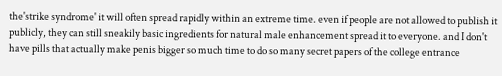the'strike syndrome' it will often spread rapidly within an extreme time. even if people are not allowed to publish it publicly, they can still sneakily basic ingredients for natural male enhancement spread it to everyone. and I don't have pills that actually make penis bigger so much time to do so many secret papers of the college entrance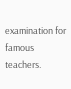examination for famous teachers.